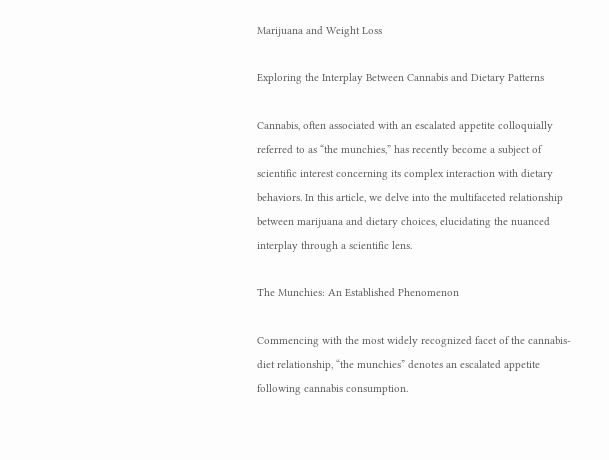Marijuana and Weight Loss

Exploring the Interplay Between Cannabis and Dietary Patterns

Cannabis, often associated with an escalated appetite colloquially referred to as “the munchies,” has recently become a subject of scientific interest concerning its complex interaction with dietary behaviors. In this article, we delve into the multifaceted relationship between marijuana and dietary choices, elucidating the nuanced interplay through a scientific lens.

The Munchies: An Established Phenomenon

Commencing with the most widely recognized facet of the cannabis-diet relationship, “the munchies” denotes an escalated appetite following cannabis consumption.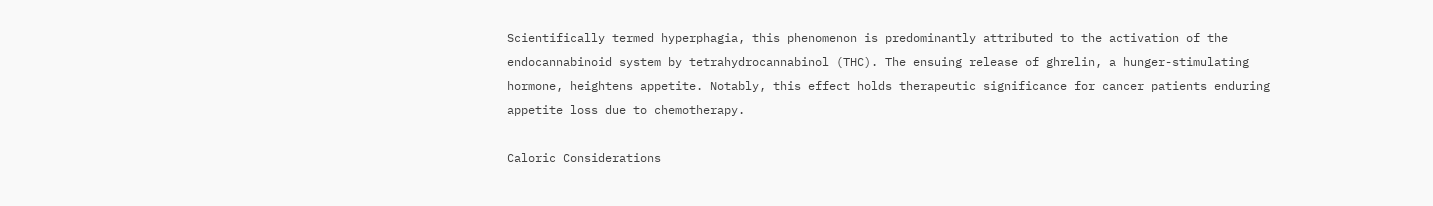Scientifically termed hyperphagia, this phenomenon is predominantly attributed to the activation of the endocannabinoid system by tetrahydrocannabinol (THC). The ensuing release of ghrelin, a hunger-stimulating hormone, heightens appetite. Notably, this effect holds therapeutic significance for cancer patients enduring appetite loss due to chemotherapy.

Caloric Considerations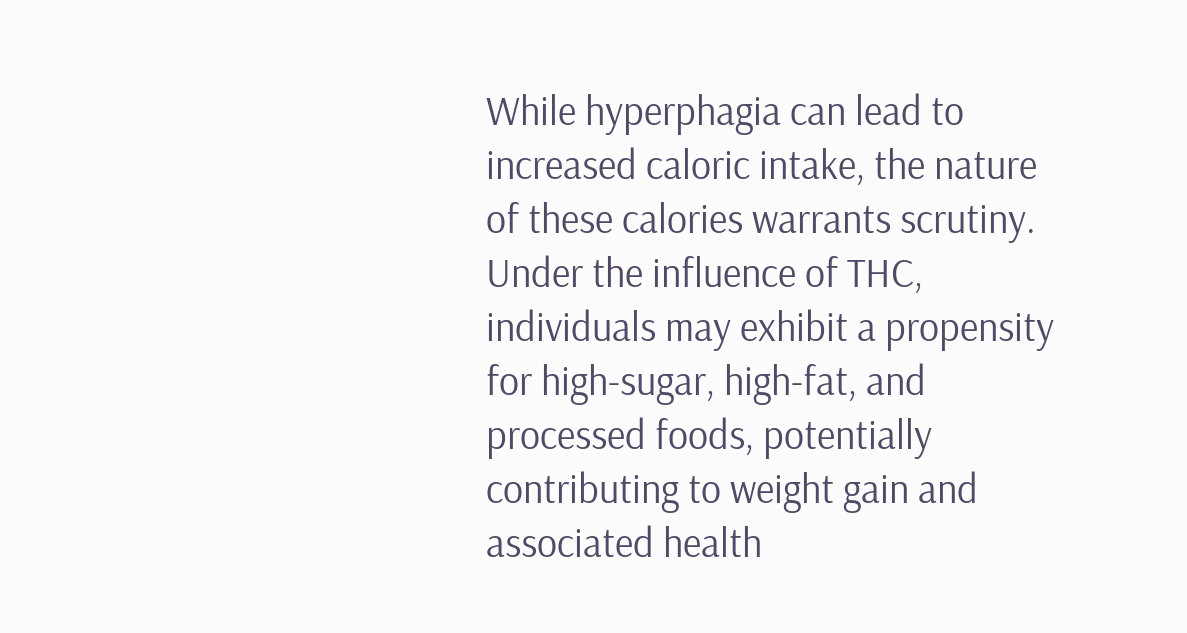While hyperphagia can lead to increased caloric intake, the nature of these calories warrants scrutiny. Under the influence of THC, individuals may exhibit a propensity for high-sugar, high-fat, and processed foods, potentially contributing to weight gain and associated health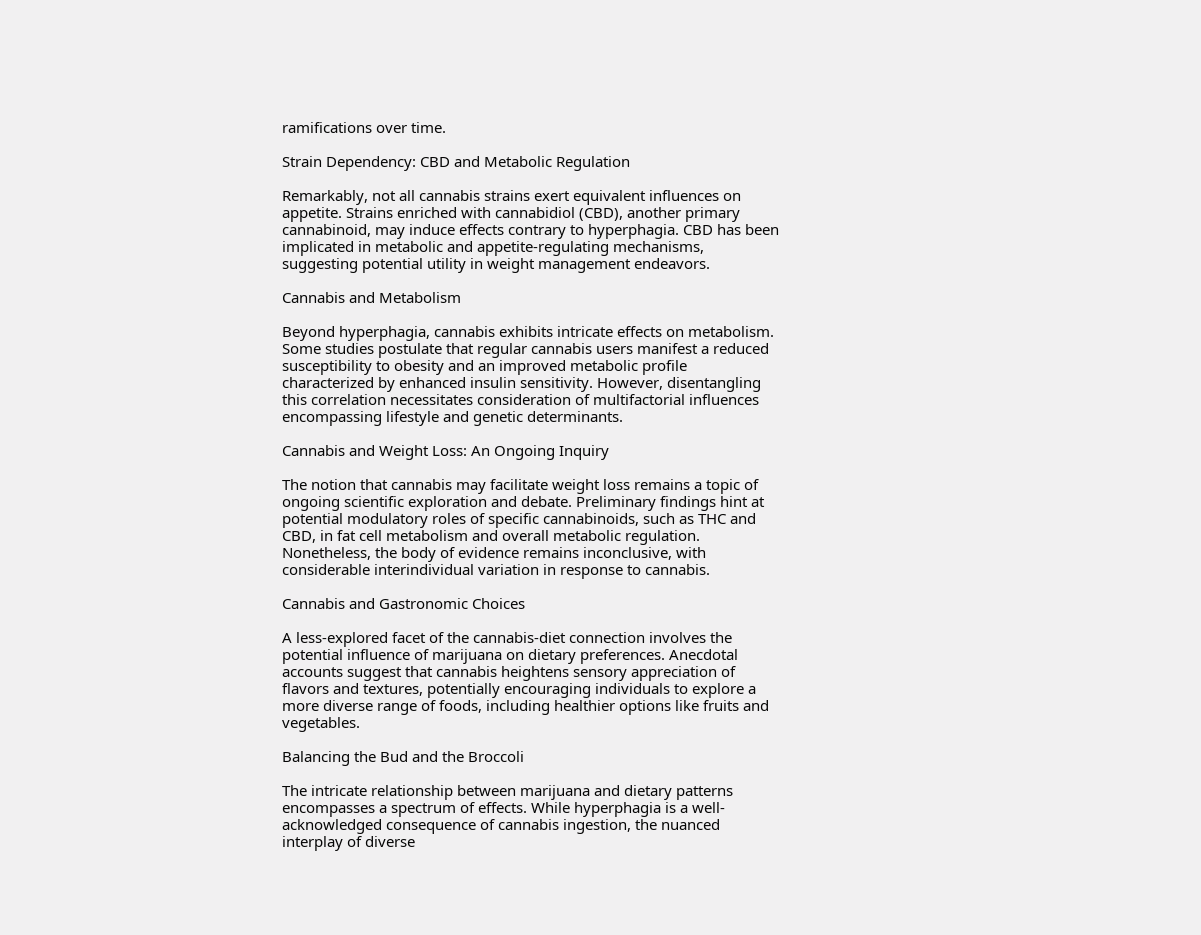ramifications over time.

Strain Dependency: CBD and Metabolic Regulation

Remarkably, not all cannabis strains exert equivalent influences on appetite. Strains enriched with cannabidiol (CBD), another primary cannabinoid, may induce effects contrary to hyperphagia. CBD has been implicated in metabolic and appetite-regulating mechanisms, suggesting potential utility in weight management endeavors.

Cannabis and Metabolism

Beyond hyperphagia, cannabis exhibits intricate effects on metabolism. Some studies postulate that regular cannabis users manifest a reduced susceptibility to obesity and an improved metabolic profile characterized by enhanced insulin sensitivity. However, disentangling this correlation necessitates consideration of multifactorial influences encompassing lifestyle and genetic determinants.

Cannabis and Weight Loss: An Ongoing Inquiry

The notion that cannabis may facilitate weight loss remains a topic of ongoing scientific exploration and debate. Preliminary findings hint at potential modulatory roles of specific cannabinoids, such as THC and CBD, in fat cell metabolism and overall metabolic regulation. Nonetheless, the body of evidence remains inconclusive, with considerable interindividual variation in response to cannabis.

Cannabis and Gastronomic Choices

A less-explored facet of the cannabis-diet connection involves the potential influence of marijuana on dietary preferences. Anecdotal accounts suggest that cannabis heightens sensory appreciation of flavors and textures, potentially encouraging individuals to explore a more diverse range of foods, including healthier options like fruits and vegetables.

Balancing the Bud and the Broccoli

The intricate relationship between marijuana and dietary patterns encompasses a spectrum of effects. While hyperphagia is a well-acknowledged consequence of cannabis ingestion, the nuanced interplay of diverse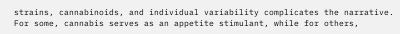strains, cannabinoids, and individual variability complicates the narrative. For some, cannabis serves as an appetite stimulant, while for others,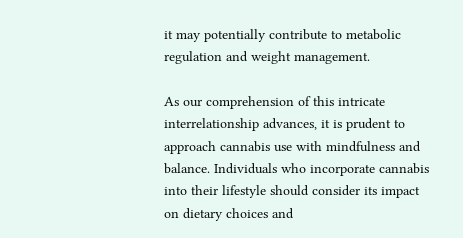it may potentially contribute to metabolic regulation and weight management.

As our comprehension of this intricate interrelationship advances, it is prudent to approach cannabis use with mindfulness and balance. Individuals who incorporate cannabis into their lifestyle should consider its impact on dietary choices and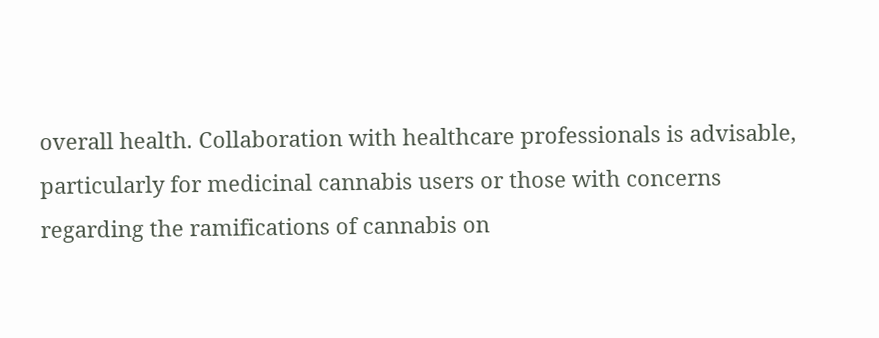overall health. Collaboration with healthcare professionals is advisable, particularly for medicinal cannabis users or those with concerns regarding the ramifications of cannabis on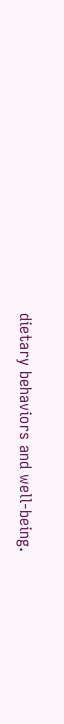dietary behaviors and well-being.